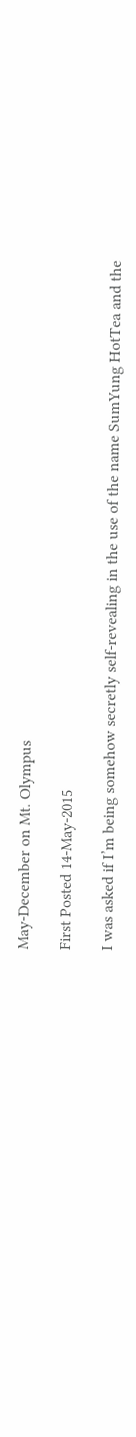May-December on Mt. Olympus

First Posted 14-May-2015

I was asked if I’m being somehow secretly self-revealing in the use of the name SumYung HotTea and the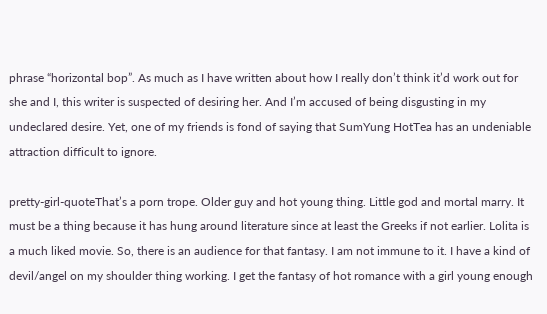phrase “horizontal bop”. As much as I have written about how I really don’t think it’d work out for she and I, this writer is suspected of desiring her. And I’m accused of being disgusting in my undeclared desire. Yet, one of my friends is fond of saying that SumYung HotTea has an undeniable attraction difficult to ignore.

pretty-girl-quoteThat’s a porn trope. Older guy and hot young thing. Little god and mortal marry. It must be a thing because it has hung around literature since at least the Greeks if not earlier. Lolita is a much liked movie. So, there is an audience for that fantasy. I am not immune to it. I have a kind of devil/angel on my shoulder thing working. I get the fantasy of hot romance with a girl young enough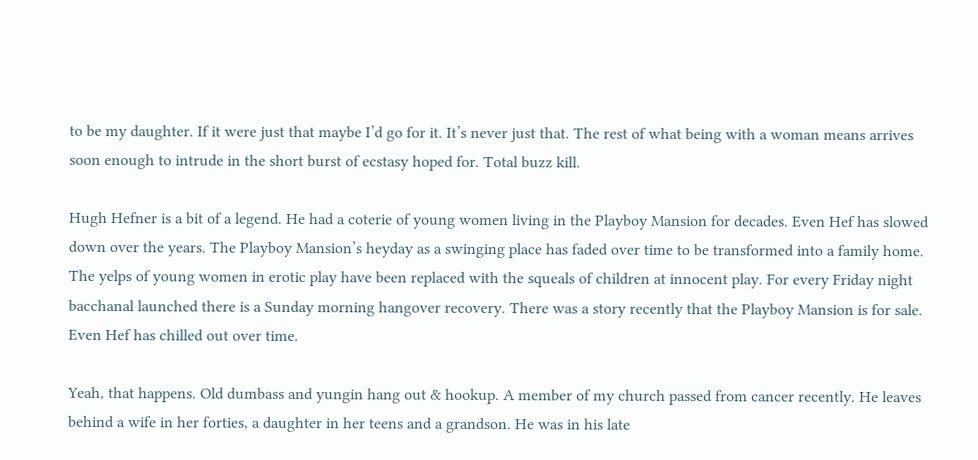to be my daughter. If it were just that maybe I’d go for it. It’s never just that. The rest of what being with a woman means arrives soon enough to intrude in the short burst of ecstasy hoped for. Total buzz kill.

Hugh Hefner is a bit of a legend. He had a coterie of young women living in the Playboy Mansion for decades. Even Hef has slowed down over the years. The Playboy Mansion’s heyday as a swinging place has faded over time to be transformed into a family home. The yelps of young women in erotic play have been replaced with the squeals of children at innocent play. For every Friday night bacchanal launched there is a Sunday morning hangover recovery. There was a story recently that the Playboy Mansion is for sale. Even Hef has chilled out over time.

Yeah, that happens. Old dumbass and yungin hang out & hookup. A member of my church passed from cancer recently. He leaves behind a wife in her forties, a daughter in her teens and a grandson. He was in his late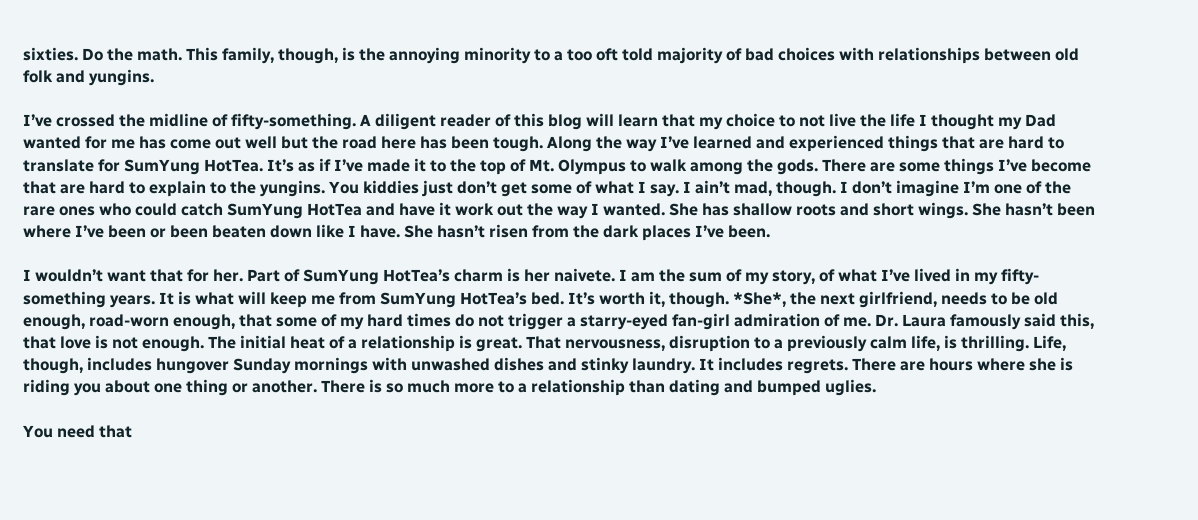sixties. Do the math. This family, though, is the annoying minority to a too oft told majority of bad choices with relationships between old folk and yungins.

I’ve crossed the midline of fifty-something. A diligent reader of this blog will learn that my choice to not live the life I thought my Dad wanted for me has come out well but the road here has been tough. Along the way I’ve learned and experienced things that are hard to translate for SumYung HotTea. It’s as if I’ve made it to the top of Mt. Olympus to walk among the gods. There are some things I’ve become that are hard to explain to the yungins. You kiddies just don’t get some of what I say. I ain’t mad, though. I don’t imagine I’m one of the rare ones who could catch SumYung HotTea and have it work out the way I wanted. She has shallow roots and short wings. She hasn’t been where I’ve been or been beaten down like I have. She hasn’t risen from the dark places I’ve been.

I wouldn’t want that for her. Part of SumYung HotTea’s charm is her naivete. I am the sum of my story, of what I’ve lived in my fifty-something years. It is what will keep me from SumYung HotTea’s bed. It’s worth it, though. *She*, the next girlfriend, needs to be old enough, road-worn enough, that some of my hard times do not trigger a starry-eyed fan-girl admiration of me. Dr. Laura famously said this, that love is not enough. The initial heat of a relationship is great. That nervousness, disruption to a previously calm life, is thrilling. Life, though, includes hungover Sunday mornings with unwashed dishes and stinky laundry. It includes regrets. There are hours where she is riding you about one thing or another. There is so much more to a relationship than dating and bumped uglies.

You need that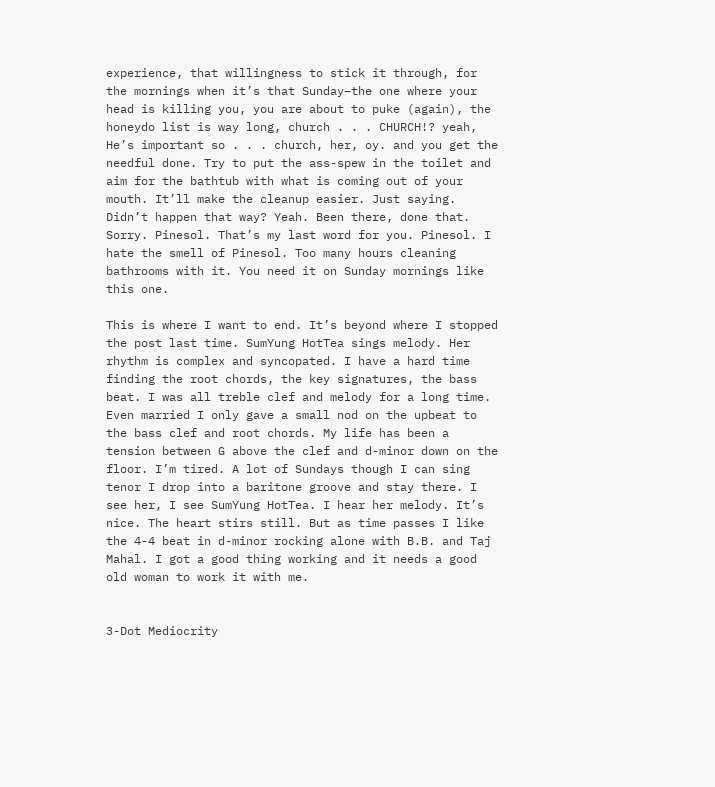experience, that willingness to stick it through, for the mornings when it’s that Sunday–the one where your head is killing you, you are about to puke (again), the honeydo list is way long, church . . . CHURCH!? yeah, He’s important so . . . church, her, oy. and you get the needful done. Try to put the ass-spew in the toilet and aim for the bathtub with what is coming out of your mouth. It’ll make the cleanup easier. Just saying. Didn’t happen that way? Yeah. Been there, done that. Sorry. Pinesol. That’s my last word for you. Pinesol. I hate the smell of Pinesol. Too many hours cleaning bathrooms with it. You need it on Sunday mornings like this one.

This is where I want to end. It’s beyond where I stopped the post last time. SumYung HotTea sings melody. Her rhythm is complex and syncopated. I have a hard time finding the root chords, the key signatures, the bass beat. I was all treble clef and melody for a long time. Even married I only gave a small nod on the upbeat to the bass clef and root chords. My life has been a tension between G above the clef and d-minor down on the floor. I’m tired. A lot of Sundays though I can sing tenor I drop into a baritone groove and stay there. I see her, I see SumYung HotTea. I hear her melody. It’s nice. The heart stirs still. But as time passes I like the 4-4 beat in d-minor rocking alone with B.B. and Taj Mahal. I got a good thing working and it needs a good old woman to work it with me.


3-Dot Mediocrity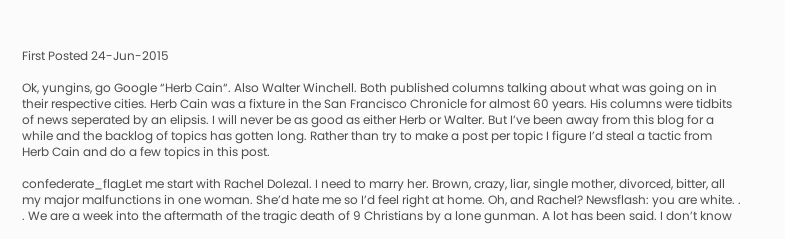First Posted 24-Jun-2015

Ok, yungins, go Google “Herb Cain“. Also Walter Winchell. Both published columns talking about what was going on in their respective cities. Herb Cain was a fixture in the San Francisco Chronicle for almost 60 years. His columns were tidbits of news seperated by an elipsis. I will never be as good as either Herb or Walter. But I’ve been away from this blog for a while and the backlog of topics has gotten long. Rather than try to make a post per topic I figure I’d steal a tactic from Herb Cain and do a few topics in this post.

confederate_flagLet me start with Rachel Dolezal. I need to marry her. Brown, crazy, liar, single mother, divorced, bitter, all my major malfunctions in one woman. She’d hate me so I’d feel right at home. Oh, and Rachel? Newsflash: you are white. . . We are a week into the aftermath of the tragic death of 9 Christians by a lone gunman. A lot has been said. I don’t know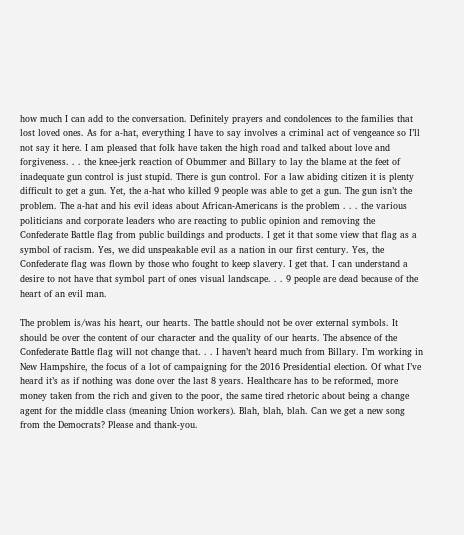how much I can add to the conversation. Definitely prayers and condolences to the families that lost loved ones. As for a-hat, everything I have to say involves a criminal act of vengeance so I’ll not say it here. I am pleased that folk have taken the high road and talked about love and forgiveness. . . the knee-jerk reaction of Obummer and Billary to lay the blame at the feet of inadequate gun control is just stupid. There is gun control. For a law abiding citizen it is plenty difficult to get a gun. Yet, the a-hat who killed 9 people was able to get a gun. The gun isn’t the problem. The a-hat and his evil ideas about African-Americans is the problem . . . the various politicians and corporate leaders who are reacting to public opinion and removing the Confederate Battle flag from public buildings and products. I get it that some view that flag as a symbol of racism. Yes, we did unspeakable evil as a nation in our first century. Yes, the Confederate flag was flown by those who fought to keep slavery. I get that. I can understand a desire to not have that symbol part of ones visual landscape. . . 9 people are dead because of the heart of an evil man.

The problem is/was his heart, our hearts. The battle should not be over external symbols. It should be over the content of our character and the quality of our hearts. The absence of the Confederate Battle flag will not change that. . . I haven’t heard much from Billary. I’m working in New Hampshire, the focus of a lot of campaigning for the 2016 Presidential election. Of what I’ve heard it’s as if nothing was done over the last 8 years. Healthcare has to be reformed, more money taken from the rich and given to the poor, the same tired rhetoric about being a change agent for the middle class (meaning Union workers). Blah, blah, blah. Can we get a new song from the Democrats? Please and thank-you.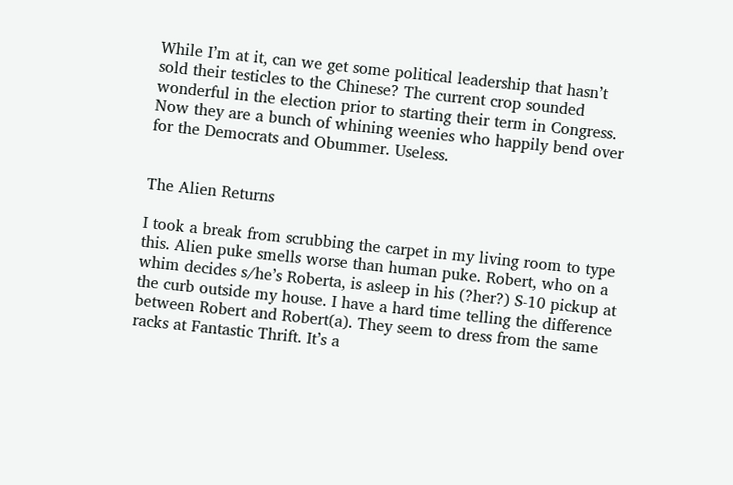While I’m at it, can we get some political leadership that hasn’t sold their testicles to the Chinese? The current crop sounded wonderful in the election prior to starting their term in Congress. Now they are a bunch of whining weenies who happily bend over for the Democrats and Obummer. Useless.


The Alien Returns

I took a break from scrubbing the carpet in my living room to type this. Alien puke smells worse than human puke. Robert, who on a whim decides s/he’s Roberta, is asleep in his (?her?) S-10 pickup at the curb outside my house. I have a hard time telling the difference between Robert and Robert(a). They seem to dress from the same racks at Fantastic Thrift. It’s a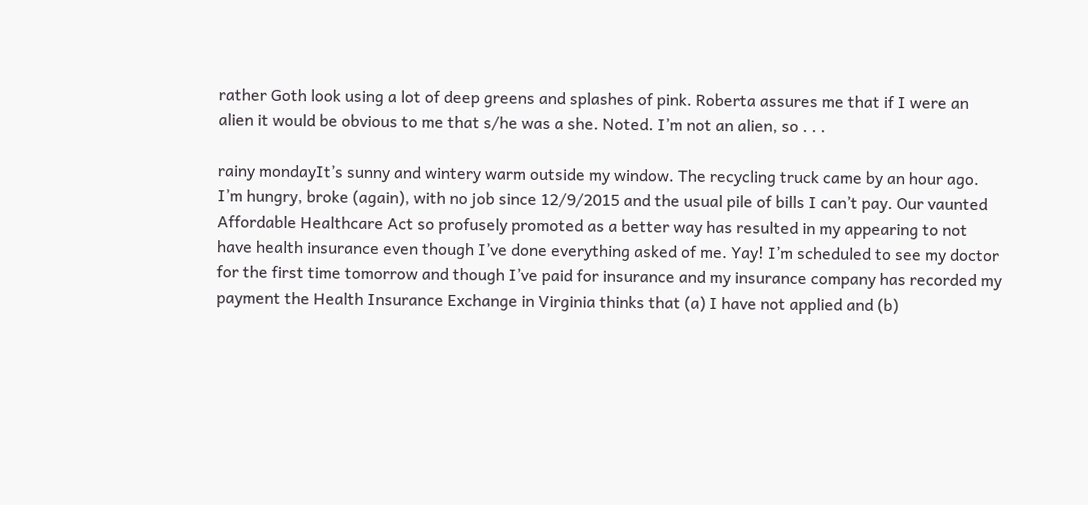rather Goth look using a lot of deep greens and splashes of pink. Roberta assures me that if I were an alien it would be obvious to me that s/he was a she. Noted. I’m not an alien, so . . .

rainy mondayIt’s sunny and wintery warm outside my window. The recycling truck came by an hour ago. I’m hungry, broke (again), with no job since 12/9/2015 and the usual pile of bills I can’t pay. Our vaunted Affordable Healthcare Act so profusely promoted as a better way has resulted in my appearing to not have health insurance even though I’ve done everything asked of me. Yay! I’m scheduled to see my doctor for the first time tomorrow and though I’ve paid for insurance and my insurance company has recorded my payment the Health Insurance Exchange in Virginia thinks that (a) I have not applied and (b)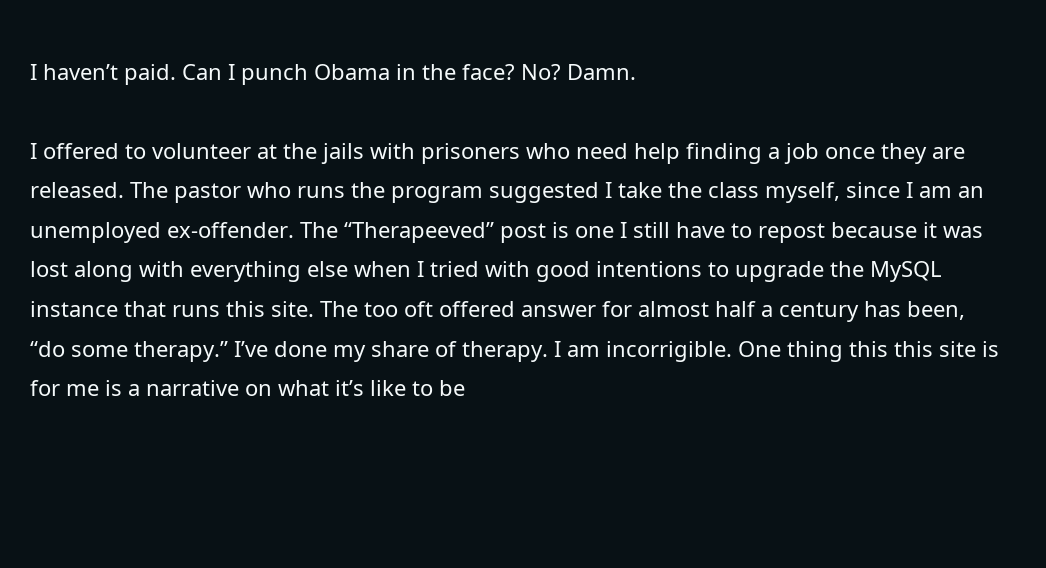I haven’t paid. Can I punch Obama in the face? No? Damn.

I offered to volunteer at the jails with prisoners who need help finding a job once they are released. The pastor who runs the program suggested I take the class myself, since I am an unemployed ex-offender. The “Therapeeved” post is one I still have to repost because it was lost along with everything else when I tried with good intentions to upgrade the MySQL instance that runs this site. The too oft offered answer for almost half a century has been, “do some therapy.” I’ve done my share of therapy. I am incorrigible. One thing this this site is for me is a narrative on what it’s like to be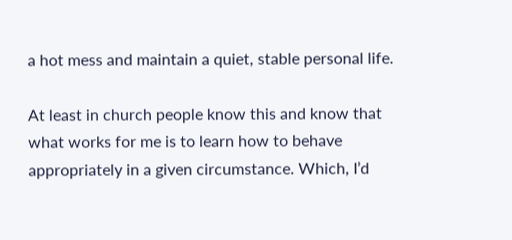a hot mess and maintain a quiet, stable personal life.

At least in church people know this and know that what works for me is to learn how to behave appropriately in a given circumstance. Which, I’d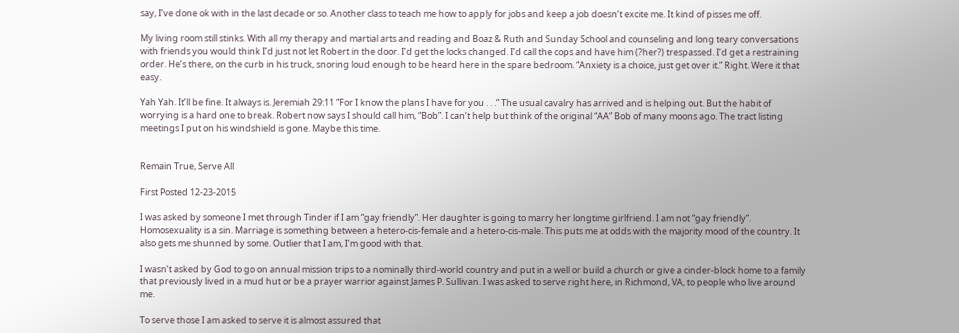say, I’ve done ok with in the last decade or so. Another class to teach me how to apply for jobs and keep a job doesn’t excite me. It kind of pisses me off.

My living room still stinks. With all my therapy and martial arts and reading and Boaz & Ruth and Sunday School and counseling and long teary conversations with friends you would think I’d just not let Robert in the door. I’d get the locks changed. I’d call the cops and have him (?her?) trespassed. I’d get a restraining order. He’s there, on the curb in his truck, snoring loud enough to be heard here in the spare bedroom. “Anxiety is a choice, just get over it.” Right. Were it that easy.

Yah Yah. It’ll be fine. It always is. Jeremiah 29:11 “For I know the plans I have for you . . .” The usual cavalry has arrived and is helping out. But the habit of worrying is a hard one to break. Robert now says I should call him, “Bob”. I can’t help but think of the original “AA” Bob of many moons ago. The tract listing meetings I put on his windshield is gone. Maybe this time.


Remain True, Serve All

First Posted 12-23-2015

I was asked by someone I met through Tinder if I am “gay friendly”. Her daughter is going to marry her longtime girlfriend. I am not “gay friendly”. Homosexuality is a sin. Marriage is something between a hetero-cis-female and a hetero-cis-male. This puts me at odds with the majority mood of the country. It also gets me shunned by some. Outlier that I am, I’m good with that.

I wasn’t asked by God to go on annual mission trips to a nominally third-world country and put in a well or build a church or give a cinder-block home to a family that previously lived in a mud hut or be a prayer warrior against James P. Sullivan. I was asked to serve right here, in Richmond, VA, to people who live around me.

To serve those I am asked to serve it is almost assured that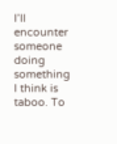I’ll encounter someone doing something I think is taboo. To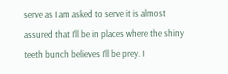serve as I am asked to serve it is almost assured that I’ll be in places where the shiny teeth bunch believes I’ll be prey. I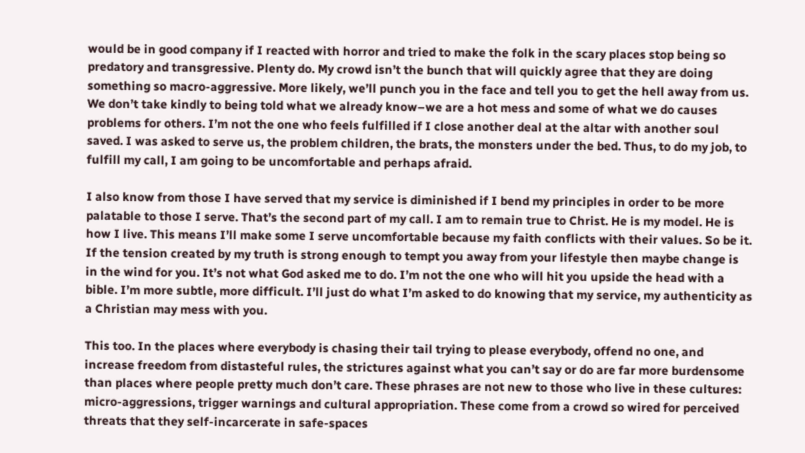would be in good company if I reacted with horror and tried to make the folk in the scary places stop being so predatory and transgressive. Plenty do. My crowd isn’t the bunch that will quickly agree that they are doing something so macro-aggressive. More likely, we’ll punch you in the face and tell you to get the hell away from us. We don’t take kindly to being told what we already know–we are a hot mess and some of what we do causes problems for others. I’m not the one who feels fulfilled if I close another deal at the altar with another soul saved. I was asked to serve us, the problem children, the brats, the monsters under the bed. Thus, to do my job, to fulfill my call, I am going to be uncomfortable and perhaps afraid.

I also know from those I have served that my service is diminished if I bend my principles in order to be more palatable to those I serve. That’s the second part of my call. I am to remain true to Christ. He is my model. He is how I live. This means I’ll make some I serve uncomfortable because my faith conflicts with their values. So be it. If the tension created by my truth is strong enough to tempt you away from your lifestyle then maybe change is in the wind for you. It’s not what God asked me to do. I’m not the one who will hit you upside the head with a bible. I’m more subtle, more difficult. I’ll just do what I’m asked to do knowing that my service, my authenticity as a Christian may mess with you.

This too. In the places where everybody is chasing their tail trying to please everybody, offend no one, and increase freedom from distasteful rules, the strictures against what you can’t say or do are far more burdensome than places where people pretty much don’t care. These phrases are not new to those who live in these cultures: micro-aggressions, trigger warnings and cultural appropriation. These come from a crowd so wired for perceived threats that they self-incarcerate in safe-spaces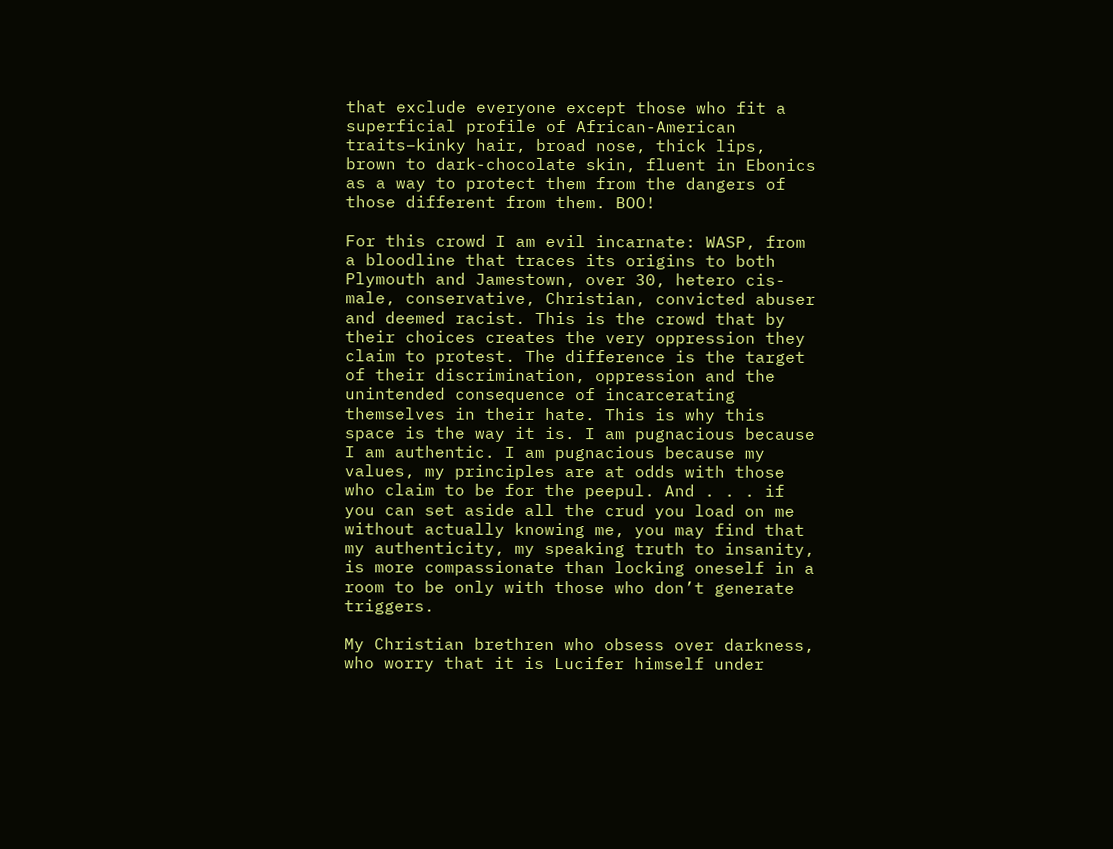that exclude everyone except those who fit a superficial profile of African-American traits–kinky hair, broad nose, thick lips, brown to dark-chocolate skin, fluent in Ebonics as a way to protect them from the dangers of those different from them. BOO!

For this crowd I am evil incarnate: WASP, from a bloodline that traces its origins to both Plymouth and Jamestown, over 30, hetero cis-male, conservative, Christian, convicted abuser and deemed racist. This is the crowd that by their choices creates the very oppression they claim to protest. The difference is the target of their discrimination, oppression and the unintended consequence of incarcerating themselves in their hate. This is why this space is the way it is. I am pugnacious because I am authentic. I am pugnacious because my values, my principles are at odds with those who claim to be for the peepul. And . . . if you can set aside all the crud you load on me without actually knowing me, you may find that my authenticity, my speaking truth to insanity, is more compassionate than locking oneself in a room to be only with those who don’t generate triggers.

My Christian brethren who obsess over darkness, who worry that it is Lucifer himself under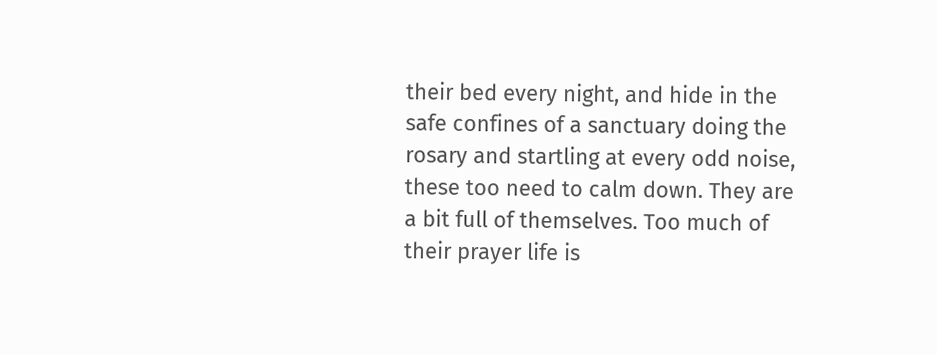their bed every night, and hide in the safe confines of a sanctuary doing the rosary and startling at every odd noise, these too need to calm down. They are a bit full of themselves. Too much of their prayer life is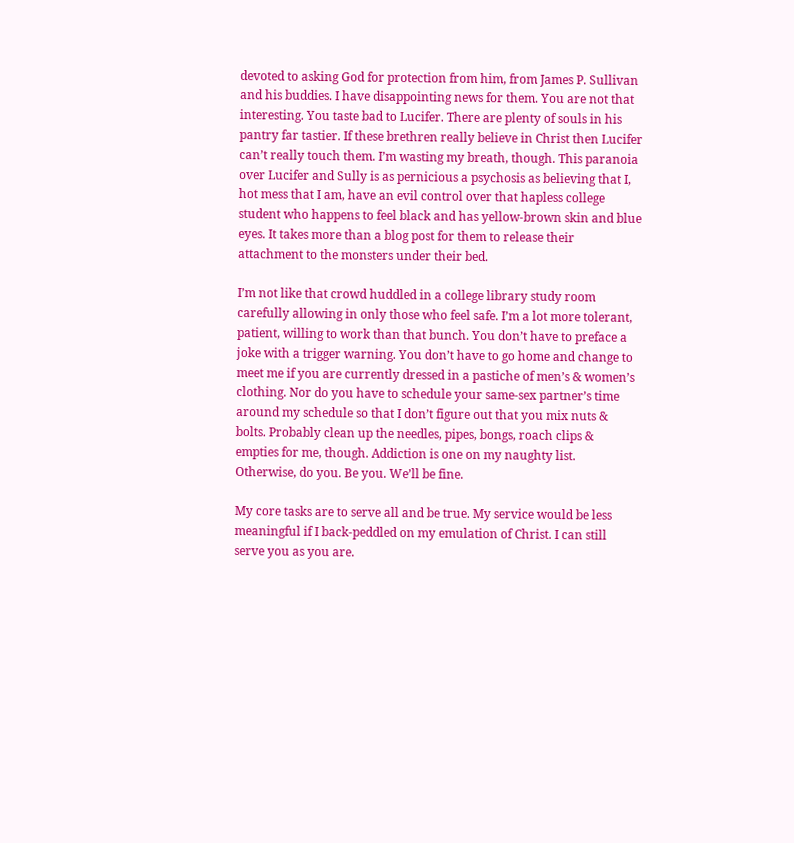devoted to asking God for protection from him, from James P. Sullivan and his buddies. I have disappointing news for them. You are not that interesting. You taste bad to Lucifer. There are plenty of souls in his pantry far tastier. If these brethren really believe in Christ then Lucifer can’t really touch them. I’m wasting my breath, though. This paranoia over Lucifer and Sully is as pernicious a psychosis as believing that I, hot mess that I am, have an evil control over that hapless college student who happens to feel black and has yellow-brown skin and blue eyes. It takes more than a blog post for them to release their attachment to the monsters under their bed.

I’m not like that crowd huddled in a college library study room carefully allowing in only those who feel safe. I’m a lot more tolerant, patient, willing to work than that bunch. You don’t have to preface a joke with a trigger warning. You don’t have to go home and change to meet me if you are currently dressed in a pastiche of men’s & women’s clothing. Nor do you have to schedule your same-sex partner’s time around my schedule so that I don’t figure out that you mix nuts & bolts. Probably clean up the needles, pipes, bongs, roach clips & empties for me, though. Addiction is one on my naughty list. Otherwise, do you. Be you. We’ll be fine.

My core tasks are to serve all and be true. My service would be less meaningful if I back-peddled on my emulation of Christ. I can still serve you as you are.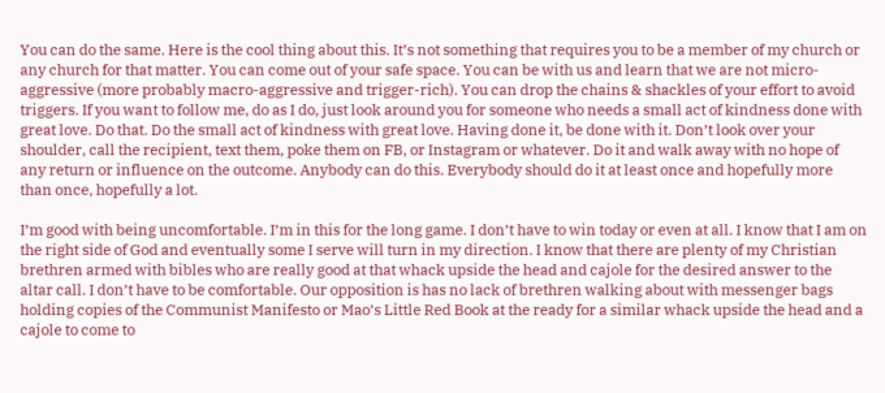You can do the same. Here is the cool thing about this. It’s not something that requires you to be a member of my church or any church for that matter. You can come out of your safe space. You can be with us and learn that we are not micro-aggressive (more probably macro-aggressive and trigger-rich). You can drop the chains & shackles of your effort to avoid triggers. If you want to follow me, do as I do, just look around you for someone who needs a small act of kindness done with great love. Do that. Do the small act of kindness with great love. Having done it, be done with it. Don’t look over your shoulder, call the recipient, text them, poke them on FB, or Instagram or whatever. Do it and walk away with no hope of any return or influence on the outcome. Anybody can do this. Everybody should do it at least once and hopefully more than once, hopefully a lot.

I’m good with being uncomfortable. I’m in this for the long game. I don’t have to win today or even at all. I know that I am on the right side of God and eventually some I serve will turn in my direction. I know that there are plenty of my Christian brethren armed with bibles who are really good at that whack upside the head and cajole for the desired answer to the altar call. I don’t have to be comfortable. Our opposition is has no lack of brethren walking about with messenger bags holding copies of the Communist Manifesto or Mao’s Little Red Book at the ready for a similar whack upside the head and a cajole to come to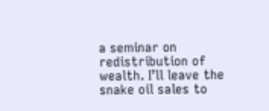a seminar on redistribution of wealth. I’ll leave the snake oil sales to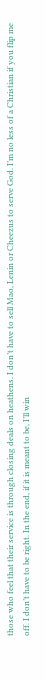those who feel that their service is through closing deals on heathens. I don’t have to sell Mao, Lenin or Cheezus to serve God. I’m no less of a Christian if you flip me off. I don’t have to be right. In the end, if it is meant to be, I’ll win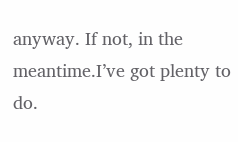anyway. If not, in the meantime.I’ve got plenty to do.